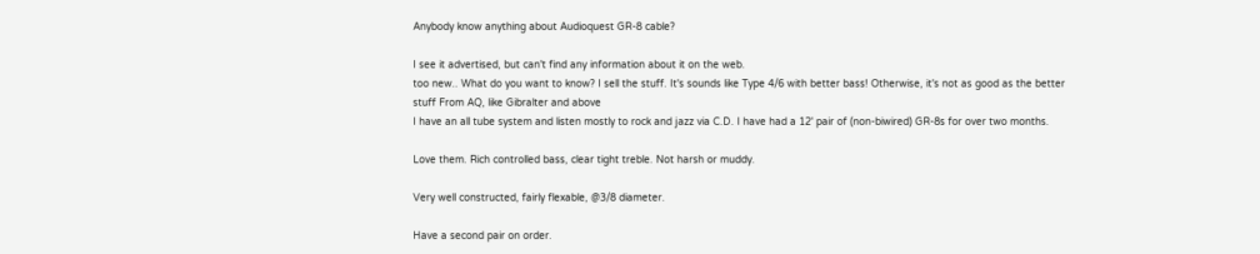Anybody know anything about Audioquest GR-8 cable?

I see it advertised, but can't find any information about it on the web.
too new.. What do you want to know? I sell the stuff. It's sounds like Type 4/6 with better bass! Otherwise, it's not as good as the better stuff From AQ, like Gibralter and above
I have an all tube system and listen mostly to rock and jazz via C.D. I have had a 12' pair of (non-biwired) GR-8s for over two months.

Love them. Rich controlled bass, clear tight treble. Not harsh or muddy.

Very well constructed, fairly flexable, @3/8 diameter.

Have a second pair on order.